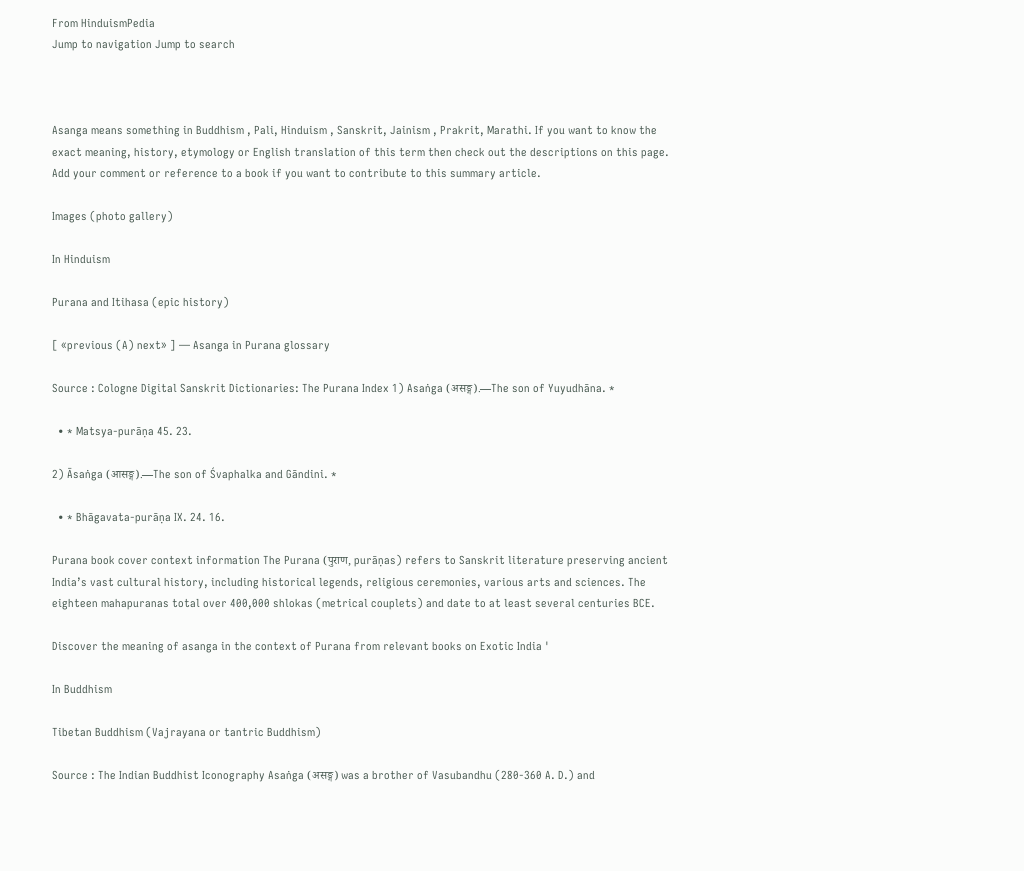From HinduismPedia
Jump to navigation Jump to search



Asanga means something in Buddhism , Pali, Hinduism , Sanskrit, Jainism , Prakrit, Marathi. If you want to know the exact meaning, history, etymology or English translation of this term then check out the descriptions on this page. Add your comment or reference to a book if you want to contribute to this summary article.

Images (photo gallery)

In Hinduism

Purana and Itihasa (epic history)

[ «previous (A) next» ] — Asanga in Purana glossary

Source : Cologne Digital Sanskrit Dictionaries: The Purana Index 1) Asaṅga (असङ्ग).—The son of Yuyudhāna. *

  • * Matsya-purāṇa 45. 23.

2) Āsaṅga (आसङ्ग).—The son of Śvaphalka and Gāndini. *

  • * Bhāgavata-purāṇa IX. 24. 16.

Purana book cover context information The Purana (पुराण, purāṇas) refers to Sanskrit literature preserving ancient India’s vast cultural history, including historical legends, religious ceremonies, various arts and sciences. The eighteen mahapuranas total over 400,000 shlokas (metrical couplets) and date to at least several centuries BCE.

Discover the meaning of asanga in the context of Purana from relevant books on Exotic India '

In Buddhism

Tibetan Buddhism (Vajrayana or tantric Buddhism)

Source : The Indian Buddhist Iconography Asaṅga (असङ्ग) was a brother of Vasubandhu (280-360 A. D.) and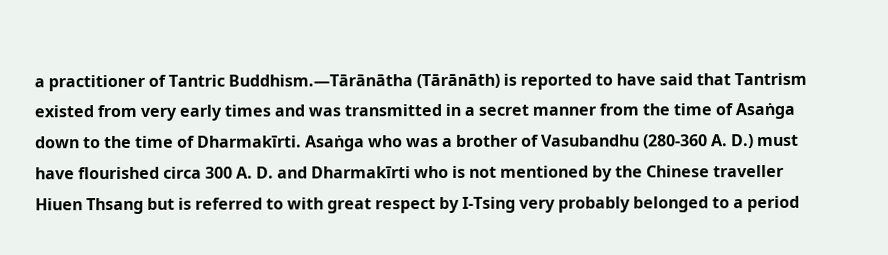a practitioner of Tantric Buddhism.—Tārānātha (Tārānāth) is reported to have said that Tantrism existed from very early times and was transmitted in a secret manner from the time of Asaṅga down to the time of Dharmakīrti. Asaṅga who was a brother of Vasubandhu (280-360 A. D.) must have flourished circa 300 A. D. and Dharmakīrti who is not mentioned by the Chinese traveller Hiuen Thsang but is referred to with great respect by I-Tsing very probably belonged to a period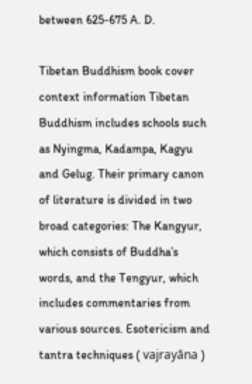between 625-675 A. D.

Tibetan Buddhism book cover context information Tibetan Buddhism includes schools such as Nyingma, Kadampa, Kagyu and Gelug. Their primary canon of literature is divided in two broad categories: The Kangyur, which consists of Buddha’s words, and the Tengyur, which includes commentaries from various sources. Esotericism and tantra techniques ( vajrayāna )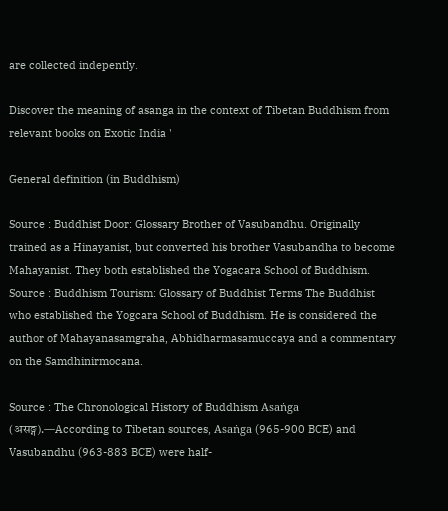are collected indepently.

Discover the meaning of asanga in the context of Tibetan Buddhism from relevant books on Exotic India '

General definition (in Buddhism)

Source : Buddhist Door: Glossary Brother of Vasubandhu. Originally trained as a Hinayanist, but converted his brother Vasubandha to become Mahayanist. They both established the Yogacara School of Buddhism. Source : Buddhism Tourism: Glossary of Buddhist Terms The Buddhist who established the Yogcara School of Buddhism. He is considered the author of Mahayanasamgraha, Abhidharmasamuccaya and a commentary on the Samdhinirmocana.

Source : The Chronological History of Buddhism Asaṅga (असङ्ग).—According to Tibetan sources, Asaṅga (965-900 BCE) and Vasubandhu (963-883 BCE) were half-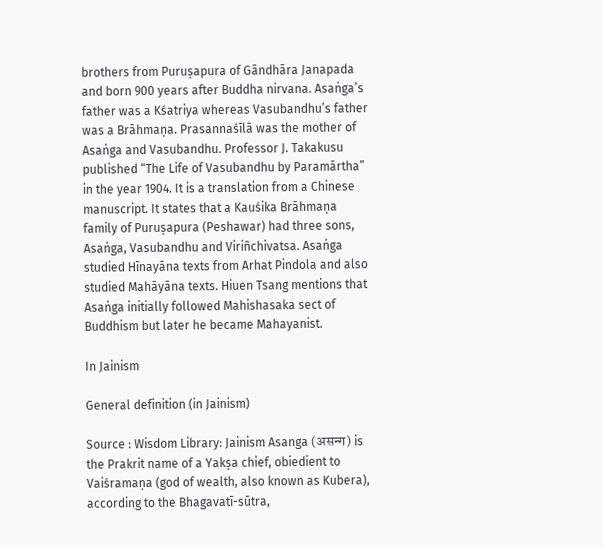brothers from Puruṣapura of Gāndhāra Janapada and born 900 years after Buddha nirvana. Asaṅga’s father was a Kśatriya whereas Vasubandhu’s father was a Brāhmaṇa. Prasannaśīlā was the mother of Asaṅga and Vasubandhu. Professor J. Takakusu published “The Life of Vasubandhu by Paramārtha” in the year 1904. It is a translation from a Chinese manuscript. It states that a Kauśika Brāhmaṇa family of Puruṣapura (Peshawar) had three sons, Asaṅga, Vasubandhu and Viriñchivatsa. Asaṅga studied Hīnayāna texts from Arhat Pindola and also studied Mahāyāna texts. Hiuen Tsang mentions that Asaṅga initially followed Mahishasaka sect of Buddhism but later he became Mahayanist.

In Jainism

General definition (in Jainism)

Source : Wisdom Library: Jainism Asanga (असन्ग) is the Prakrit name of a Yakṣa chief, obiedient to Vaiśramaṇa (god of wealth, also known as Kubera), according to the Bhagavatī-sūtra,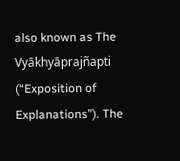also known as The Vyākhyāprajñapti (“Exposition of Explanations”). The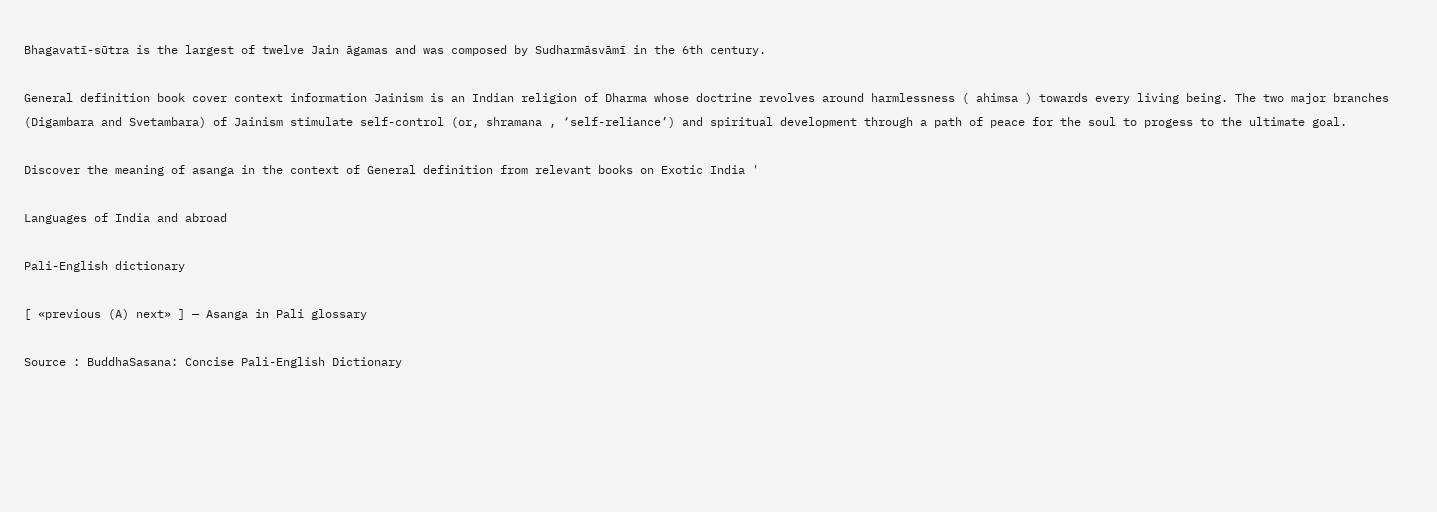Bhagavatī-sūtra is the largest of twelve Jain āgamas and was composed by Sudharmāsvāmī in the 6th century.

General definition book cover context information Jainism is an Indian religion of Dharma whose doctrine revolves around harmlessness ( ahimsa ) towards every living being. The two major branches (Digambara and Svetambara) of Jainism stimulate self-control (or, shramana , ‘self-reliance’) and spiritual development through a path of peace for the soul to progess to the ultimate goal.

Discover the meaning of asanga in the context of General definition from relevant books on Exotic India '

Languages of India and abroad

Pali-English dictionary

[ «previous (A) next» ] — Asanga in Pali glossary

Source : BuddhaSasana: Concise Pali-English Dictionary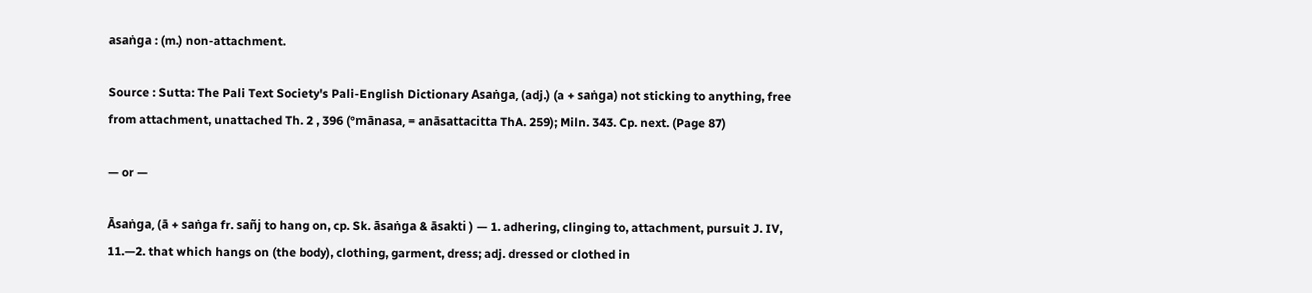asaṅga : (m.) non-attachment.

Source : Sutta: The Pali Text Society's Pali-English Dictionary Asaṅga, (adj.) (a + saṅga) not sticking to anything, free from attachment, unattached Th. 2 , 396 (°mānasa, = anāsattacitta ThA. 259); Miln. 343. Cp. next. (Page 87)

— or —

Āsaṅga, (ā + saṅga fr. sañj to hang on, cp. Sk. āsaṅga & āsakti ) — 1. adhering, clinging to, attachment, pursuit J. IV, 11.—2. that which hangs on (the body), clothing, garment, dress; adj. dressed or clothed in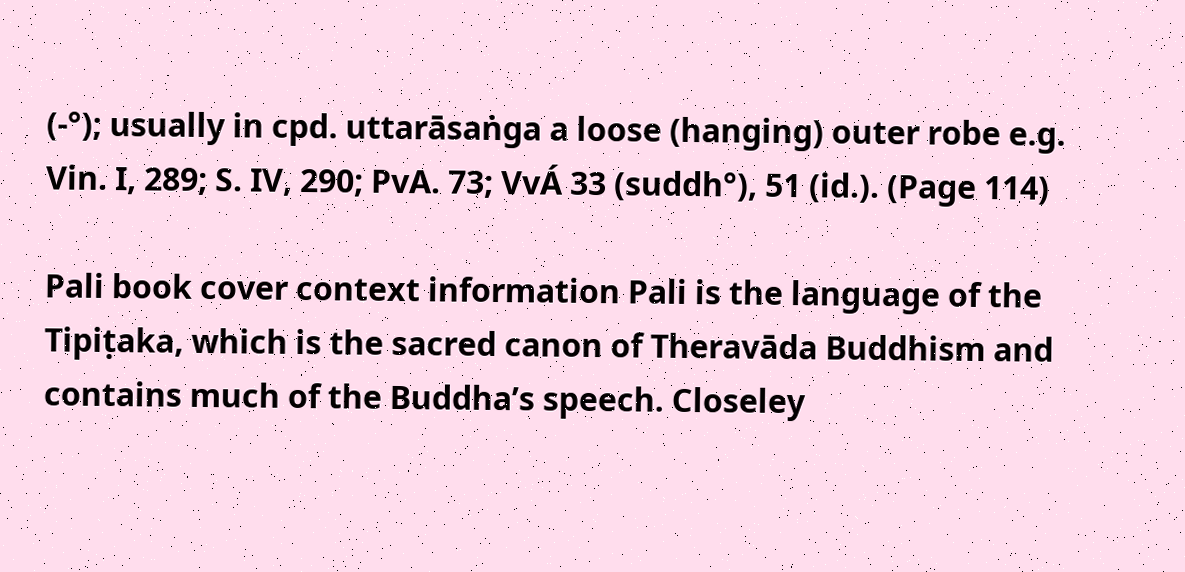(-°); usually in cpd. uttarāsaṅga a loose (hanging) outer robe e.g. Vin. I, 289; S. IV, 290; PvA. 73; VvÁ 33 (suddh°), 51 (id.). (Page 114)

Pali book cover context information Pali is the language of the Tipiṭaka, which is the sacred canon of Theravāda Buddhism and contains much of the Buddha’s speech. Closeley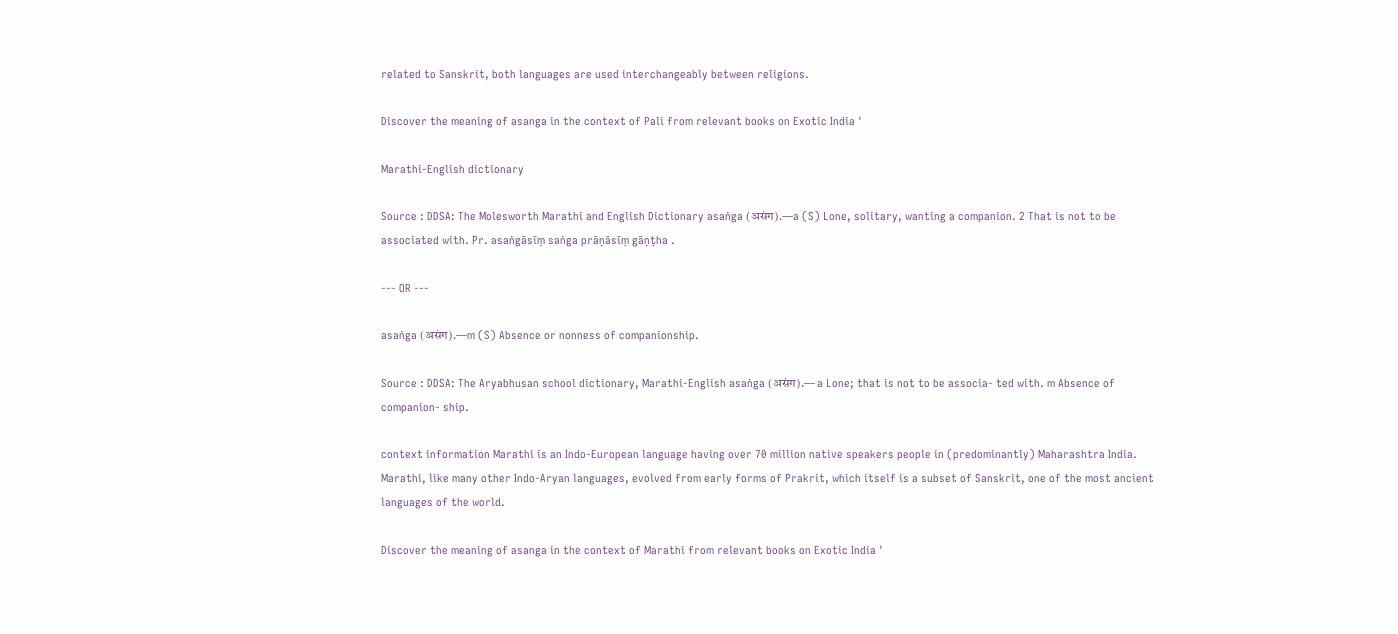related to Sanskrit, both languages are used interchangeably between religions.

Discover the meaning of asanga in the context of Pali from relevant books on Exotic India '

Marathi-English dictionary

Source : DDSA: The Molesworth Marathi and English Dictionary asaṅga (असंग).—a (S) Lone, solitary, wanting a companion. 2 That is not to be associated with. Pr. asaṅgāsīṃ saṅga prāṇāsīṃ gāṇṭha .

--- OR ---

asaṅga (असंग).—m (S) Absence or nonness of companionship.

Source : DDSA: The Aryabhusan school dictionary, Marathi-English asaṅga (असंग).— a Lone; that is not to be associa- ted with. m Absence of companion- ship.

context information Marathi is an Indo-European language having over 70 million native speakers people in (predominantly) Maharashtra India. Marathi, like many other Indo-Aryan languages, evolved from early forms of Prakrit, which itself is a subset of Sanskrit, one of the most ancient languages of the world.

Discover the meaning of asanga in the context of Marathi from relevant books on Exotic India '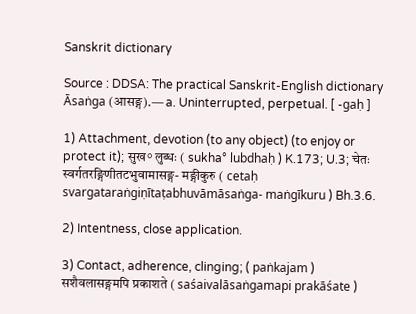Sanskrit dictionary

Source : DDSA: The practical Sanskrit-English dictionary Āsaṅga (आसङ्ग).— a. Uninterrupted, perpetual. [ -gaḥ ]

1) Attachment, devotion (to any object) (to enjoy or protect it); सुख° लुब्धः ( sukha° lubdhaḥ ) K.173; U.3; चेतः स्वर्गतरङ्गिणीतटभुवामासङ्ग- मङ्गीकुरु ( cetaḥ svargataraṅgiṇītaṭabhuvāmāsaṅga- maṅgīkuru ) Bh.3.6.

2) Intentness, close application.

3) Contact, adherence, clinging; ( paṅkajam ) सशैवलासङ्गमपि प्रकाशते ( saśaivalāsaṅgamapi prakāśate )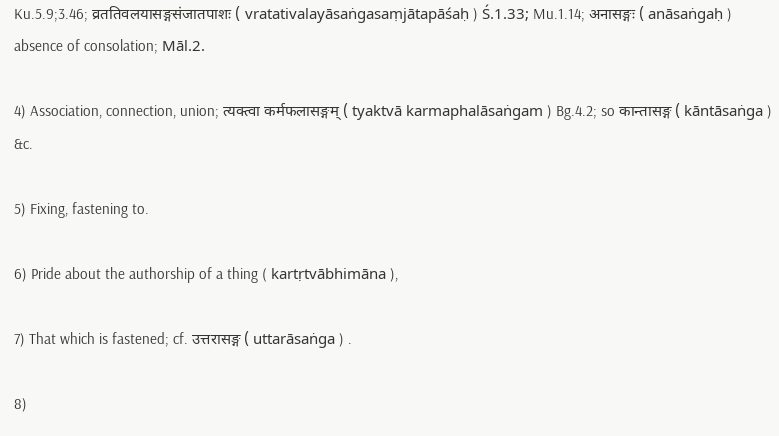Ku.5.9;3.46; व्रततिवलयासङ्गसंजातपाशः ( vratativalayāsaṅgasaṃjātapāśaḥ ) Ś.1.33; Mu.1.14; अनासङ्गः ( anāsaṅgaḥ ) absence of consolation; Māl.2.

4) Association, connection, union; त्यक्त्वा कर्मफलासङ्गम् ( tyaktvā karmaphalāsaṅgam ) Bg.4.2; so कान्तासङ्ग ( kāntāsaṅga ) &c.

5) Fixing, fastening to.

6) Pride about the authorship of a thing ( kartṛtvābhimāna ),

7) That which is fastened; cf. उत्तरासङ्ग ( uttarāsaṅga ) .

8)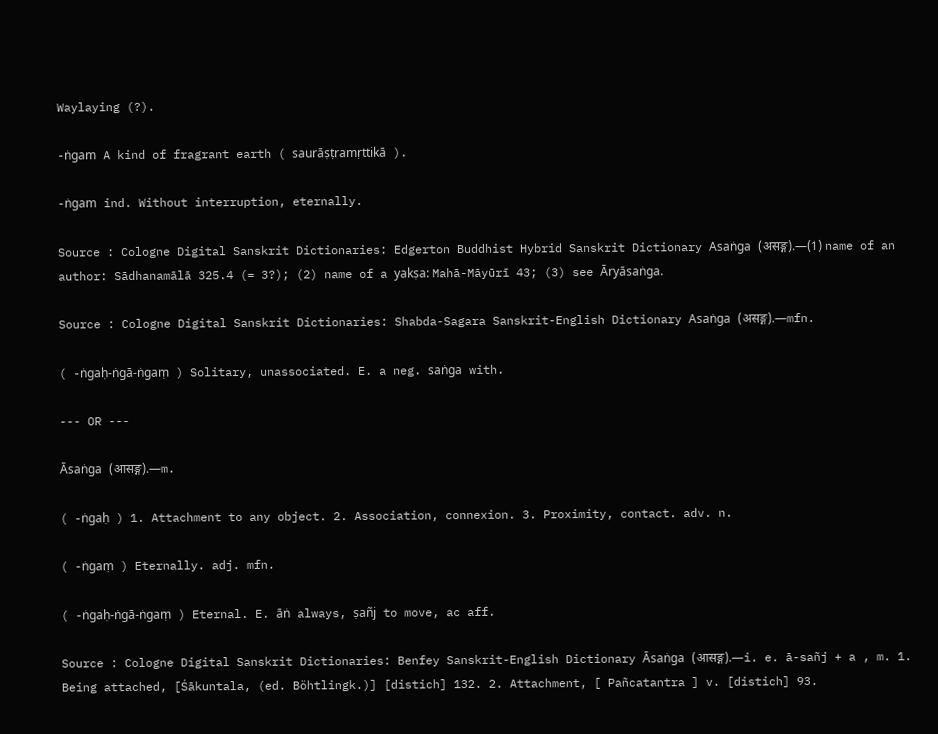Waylaying (?).

-ṅgam A kind of fragrant earth ( saurāṣṭramṛttikā ).

-ṅgam ind. Without interruption, eternally.

Source : Cologne Digital Sanskrit Dictionaries: Edgerton Buddhist Hybrid Sanskrit Dictionary Asaṅga (असङ्ग).—(1) name of an author: Sādhanamālā 325.4 (= 3?); (2) name of a yakṣa: Mahā-Māyūrī 43; (3) see Āryāsaṅga.

Source : Cologne Digital Sanskrit Dictionaries: Shabda-Sagara Sanskrit-English Dictionary Asaṅga (असङ्ग).—mfn.

( -ṅgaḥ-ṅgā-ṅgaṃ ) Solitary, unassociated. E. a neg. saṅga with.

--- OR ---

Āsaṅga (आसङ्ग).—m.

( -ṅgaḥ ) 1. Attachment to any object. 2. Association, connexion. 3. Proximity, contact. adv. n.

( -ṅgaṃ ) Eternally. adj. mfn.

( -ṅgaḥ-ṅgā-ṅgaṃ ) Eternal. E. āṅ always, ṣañj to move, ac aff.

Source : Cologne Digital Sanskrit Dictionaries: Benfey Sanskrit-English Dictionary Āsaṅga (आसङ्ग).—i. e. ā-sañj + a , m. 1. Being attached, [Śākuntala, (ed. Böhtlingk.)] [distich] 132. 2. Attachment, [ Pañcatantra ] v. [distich] 93.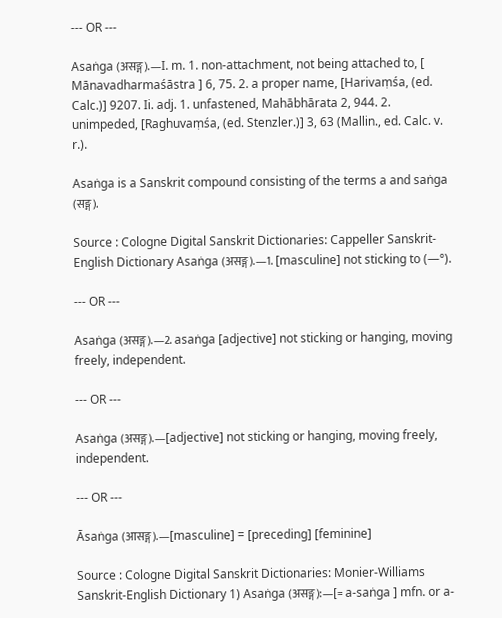--- OR ---

Asaṅga (असङ्ग).—I. m. 1. non-attachment, not being attached to, [ Mānavadharmaśāstra ] 6, 75. 2. a proper name, [Harivaṃśa, (ed. Calc.)] 9207. Ii. adj. 1. unfastened, Mahābhārata 2, 944. 2. unimpeded, [Raghuvaṃśa, (ed. Stenzler.)] 3, 63 (Mallin., ed. Calc. v. r.).

Asaṅga is a Sanskrit compound consisting of the terms a and saṅga (सङ्ग).

Source : Cologne Digital Sanskrit Dictionaries: Cappeller Sanskrit-English Dictionary Asaṅga (असङ्ग).—1. [masculine] not sticking to (—°).

--- OR ---

Asaṅga (असङ्ग).—2. asaṅga [adjective] not sticking or hanging, moving freely, independent.

--- OR ---

Asaṅga (असङ्ग).—[adjective] not sticking or hanging, moving freely, independent.

--- OR ---

Āsaṅga (आसङ्ग).—[masculine] = [preceding] [feminine]

Source : Cologne Digital Sanskrit Dictionaries: Monier-Williams Sanskrit-English Dictionary 1) Asaṅga (असङ्ग):—[= a-saṅga ] mfn. or a-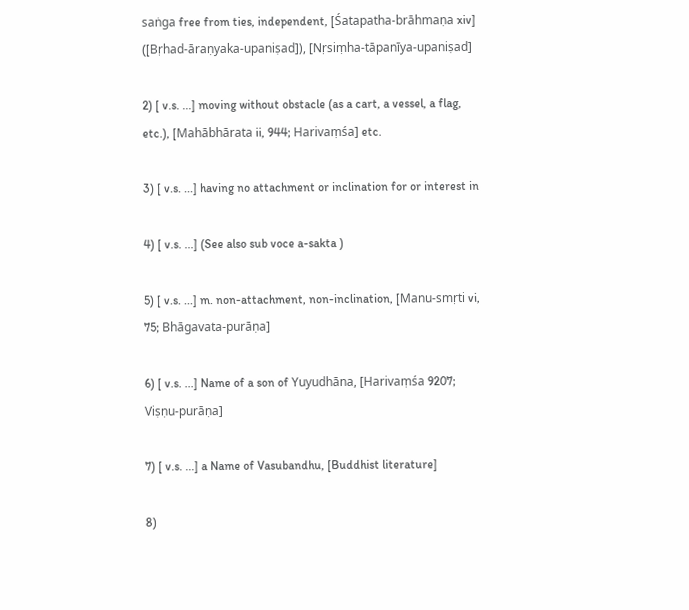saṅga free from ties, independent, [Śatapatha-brāhmaṇa xiv] ([Bṛhad-āraṇyaka-upaniṣad]), [Nṛsiṃha-tāpanīya-upaniṣad]

2) [ v.s. ...] moving without obstacle (as a cart, a vessel, a flag, etc.), [Mahābhārata ii, 944; Harivaṃśa] etc.

3) [ v.s. ...] having no attachment or inclination for or interest in

4) [ v.s. ...] (See also sub voce a-sakta )

5) [ v.s. ...] m. non-attachment, non-inclination, [Manu-smṛti vi, 75; Bhāgavata-purāṇa]

6) [ v.s. ...] Name of a son of Yuyudhāna, [Harivaṃśa 9207; Viṣṇu-purāṇa]

7) [ v.s. ...] a Name of Vasubandhu, [Buddhist literature]

8)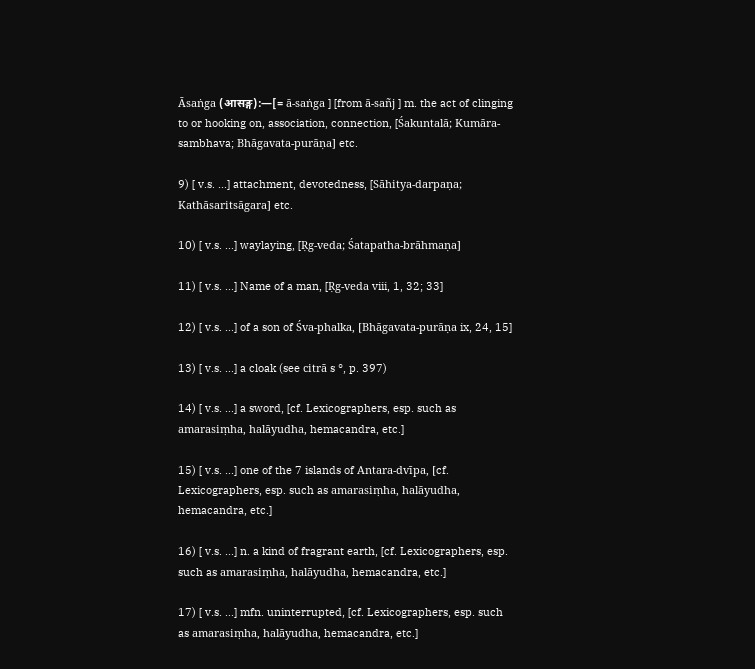Āsaṅga (आसङ्ग):—[= ā-saṅga ] [from ā-sañj ] m. the act of clinging to or hooking on, association, connection, [Śakuntalā; Kumāra-sambhava; Bhāgavata-purāṇa] etc.

9) [ v.s. ...] attachment, devotedness, [Sāhitya-darpaṇa; Kathāsaritsāgara] etc.

10) [ v.s. ...] waylaying, [Ṛg-veda; Śatapatha-brāhmaṇa]

11) [ v.s. ...] Name of a man, [Ṛg-veda viii, 1, 32; 33]

12) [ v.s. ...] of a son of Śva-phalka, [Bhāgavata-purāṇa ix, 24, 15]

13) [ v.s. ...] a cloak (see citrā s °, p. 397)

14) [ v.s. ...] a sword, [cf. Lexicographers, esp. such as amarasiṃha, halāyudha, hemacandra, etc.]

15) [ v.s. ...] one of the 7 islands of Antara-dvīpa, [cf. Lexicographers, esp. such as amarasiṃha, halāyudha, hemacandra, etc.]

16) [ v.s. ...] n. a kind of fragrant earth, [cf. Lexicographers, esp. such as amarasiṃha, halāyudha, hemacandra, etc.]

17) [ v.s. ...] mfn. uninterrupted, [cf. Lexicographers, esp. such as amarasiṃha, halāyudha, hemacandra, etc.]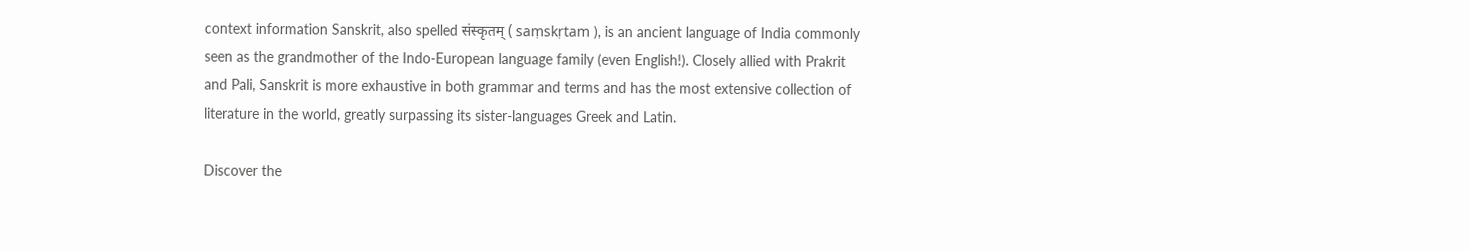context information Sanskrit, also spelled संस्कृतम् ( saṃskṛtam ), is an ancient language of India commonly seen as the grandmother of the Indo-European language family (even English!). Closely allied with Prakrit and Pali, Sanskrit is more exhaustive in both grammar and terms and has the most extensive collection of literature in the world, greatly surpassing its sister-languages Greek and Latin.

Discover the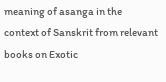meaning of asanga in the context of Sanskrit from relevant books on Exotic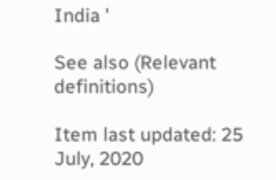India '

See also (Relevant definitions)

Item last updated: 25 July, 2020